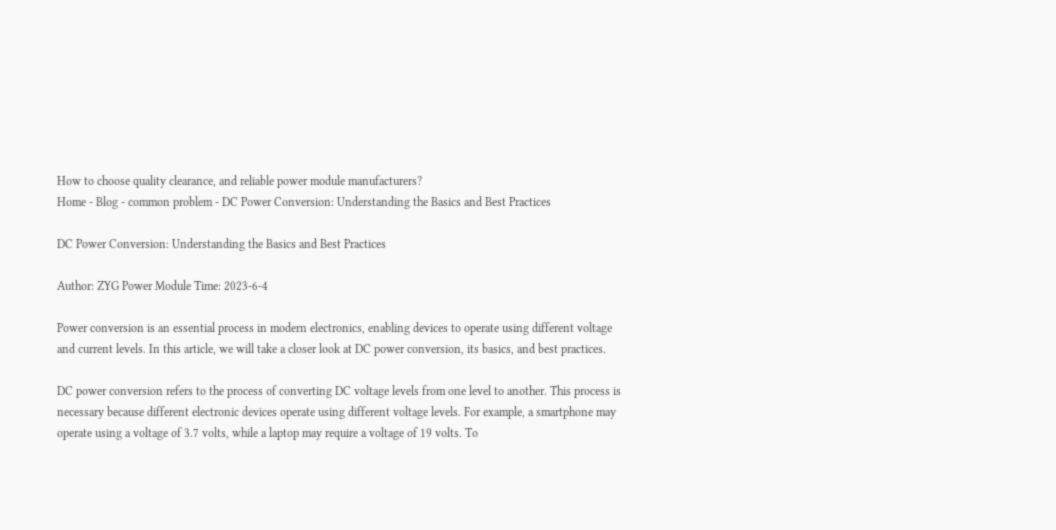How to choose quality clearance, and reliable power module manufacturers?
Home - Blog - common problem - DC Power Conversion: Understanding the Basics and Best Practices

DC Power Conversion: Understanding the Basics and Best Practices

Author: ZYG Power Module Time: 2023-6-4

Power conversion is an essential process in modern electronics, enabling devices to operate using different voltage and current levels. In this article, we will take a closer look at DC power conversion, its basics, and best practices.

DC power conversion refers to the process of converting DC voltage levels from one level to another. This process is necessary because different electronic devices operate using different voltage levels. For example, a smartphone may operate using a voltage of 3.7 volts, while a laptop may require a voltage of 19 volts. To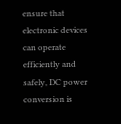ensure that electronic devices can operate efficiently and safely, DC power conversion is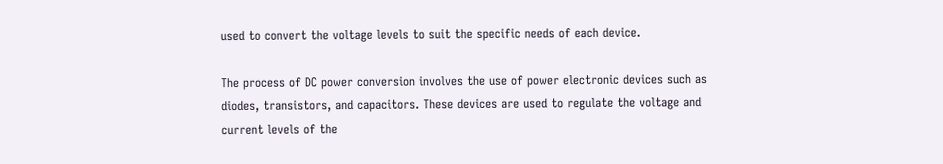used to convert the voltage levels to suit the specific needs of each device.

The process of DC power conversion involves the use of power electronic devices such as diodes, transistors, and capacitors. These devices are used to regulate the voltage and current levels of the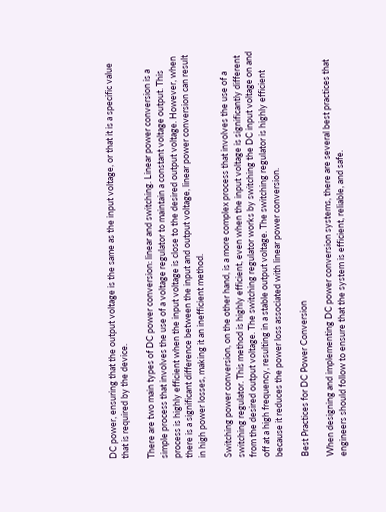DC power, ensuring that the output voltage is the same as the input voltage, or that it is a specific value that is required by the device.

There are two main types of DC power conversion: linear and switching. Linear power conversion is a simple process that involves the use of a voltage regulator to maintain a constant voltage output. This process is highly efficient when the input voltage is close to the desired output voltage. However, when there is a significant difference between the input and output voltage, linear power conversion can result in high power losses, making it an inefficient method.

Switching power conversion, on the other hand, is a more complex process that involves the use of a switching regulator. This method is highly efficient, even when the input voltage is significantly different from the desired output voltage. The switching regulator works by switching the DC input voltage on and off at a high frequency, resulting in a stable output voltage. The switching regulator is highly efficient because it reduces the power loss associated with linear power conversion.

Best Practices for DC Power Conversion

When designing and implementing DC power conversion systems, there are several best practices that engineers should follow to ensure that the system is efficient, reliable, and safe.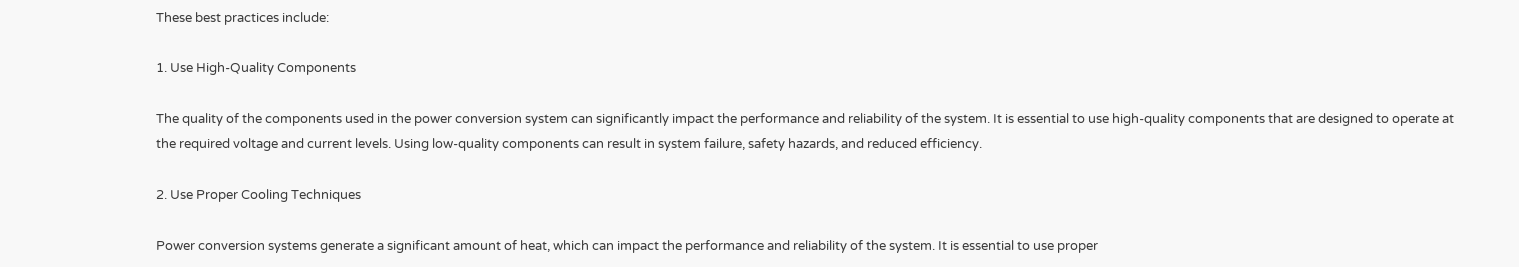These best practices include:

1. Use High-Quality Components

The quality of the components used in the power conversion system can significantly impact the performance and reliability of the system. It is essential to use high-quality components that are designed to operate at the required voltage and current levels. Using low-quality components can result in system failure, safety hazards, and reduced efficiency.

2. Use Proper Cooling Techniques

Power conversion systems generate a significant amount of heat, which can impact the performance and reliability of the system. It is essential to use proper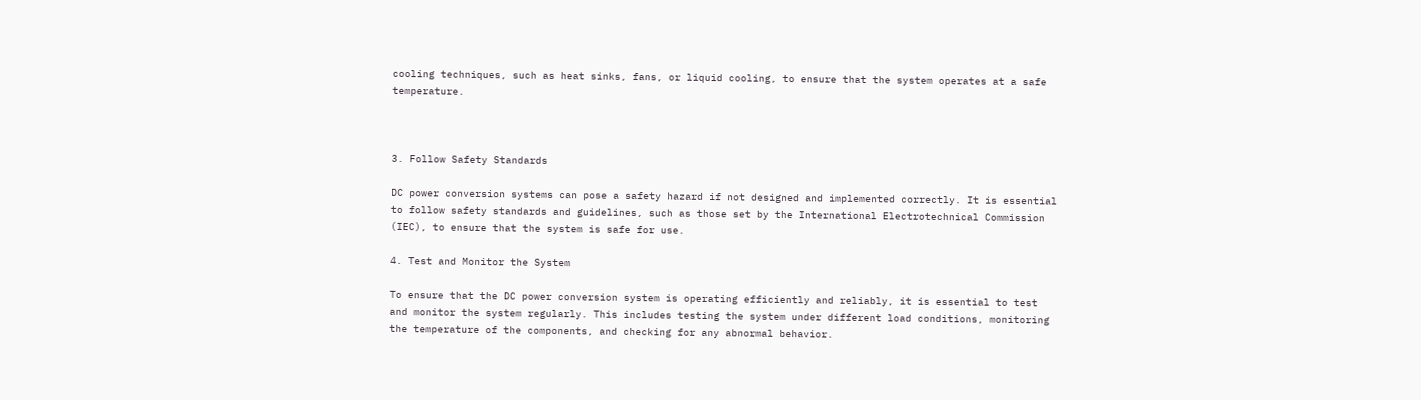cooling techniques, such as heat sinks, fans, or liquid cooling, to ensure that the system operates at a safe temperature.



3. Follow Safety Standards

DC power conversion systems can pose a safety hazard if not designed and implemented correctly. It is essential to follow safety standards and guidelines, such as those set by the International Electrotechnical Commission (IEC), to ensure that the system is safe for use.

4. Test and Monitor the System

To ensure that the DC power conversion system is operating efficiently and reliably, it is essential to test and monitor the system regularly. This includes testing the system under different load conditions, monitoring the temperature of the components, and checking for any abnormal behavior.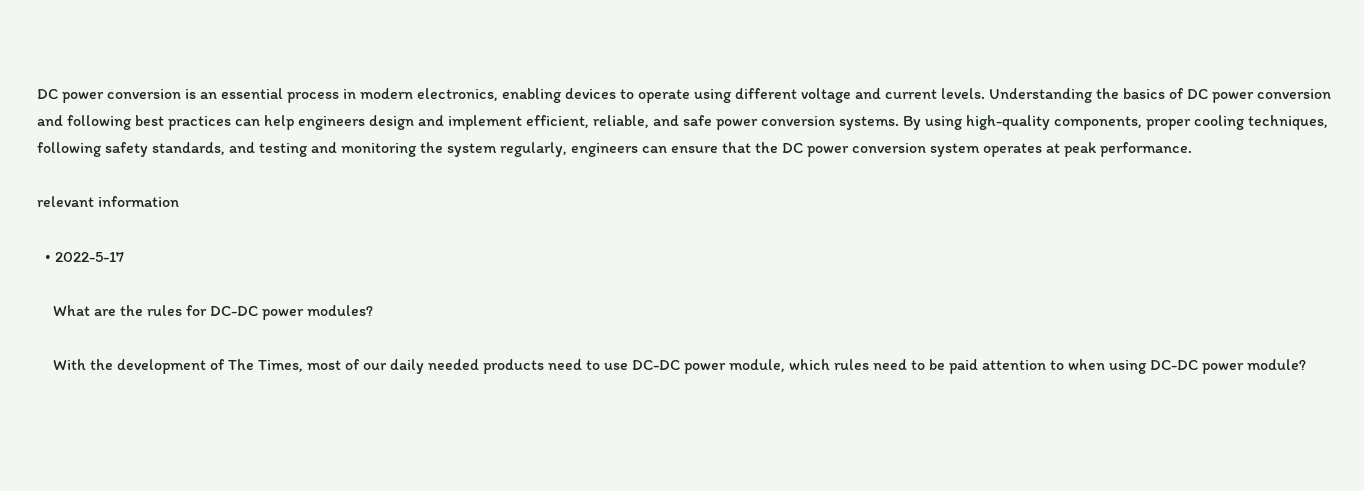DC power conversion is an essential process in modern electronics, enabling devices to operate using different voltage and current levels. Understanding the basics of DC power conversion and following best practices can help engineers design and implement efficient, reliable, and safe power conversion systems. By using high-quality components, proper cooling techniques, following safety standards, and testing and monitoring the system regularly, engineers can ensure that the DC power conversion system operates at peak performance.

relevant information

  • 2022-5-17

    What are the rules for DC-DC power modules?

    With the development of The Times, most of our daily needed products need to use DC-DC power module, which rules need to be paid attention to when using DC-DC power module?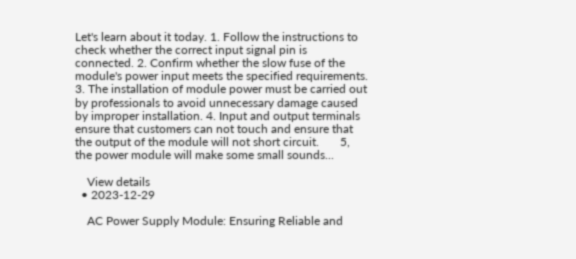Let's learn about it today. 1. Follow the instructions to check whether the correct input signal pin is connected. 2. Confirm whether the slow fuse of the module's power input meets the specified requirements. 3. The installation of module power must be carried out by professionals to avoid unnecessary damage caused by improper installation. 4. Input and output terminals ensure that customers can not touch and ensure that the output of the module will not short circuit.       5, the power module will make some small sounds...

    View details
  • 2023-12-29

    AC Power Supply Module: Ensuring Reliable and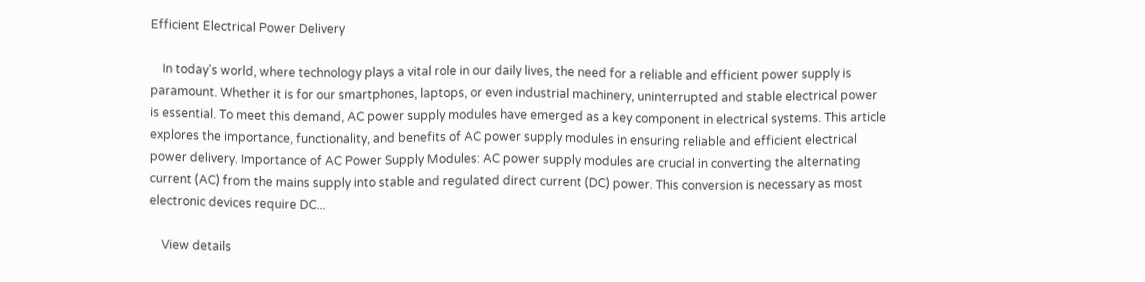Efficient Electrical Power Delivery

    In today's world, where technology plays a vital role in our daily lives, the need for a reliable and efficient power supply is paramount. Whether it is for our smartphones, laptops, or even industrial machinery, uninterrupted and stable electrical power is essential. To meet this demand, AC power supply modules have emerged as a key component in electrical systems. This article explores the importance, functionality, and benefits of AC power supply modules in ensuring reliable and efficient electrical power delivery. Importance of AC Power Supply Modules: AC power supply modules are crucial in converting the alternating current (AC) from the mains supply into stable and regulated direct current (DC) power. This conversion is necessary as most electronic devices require DC...

    View details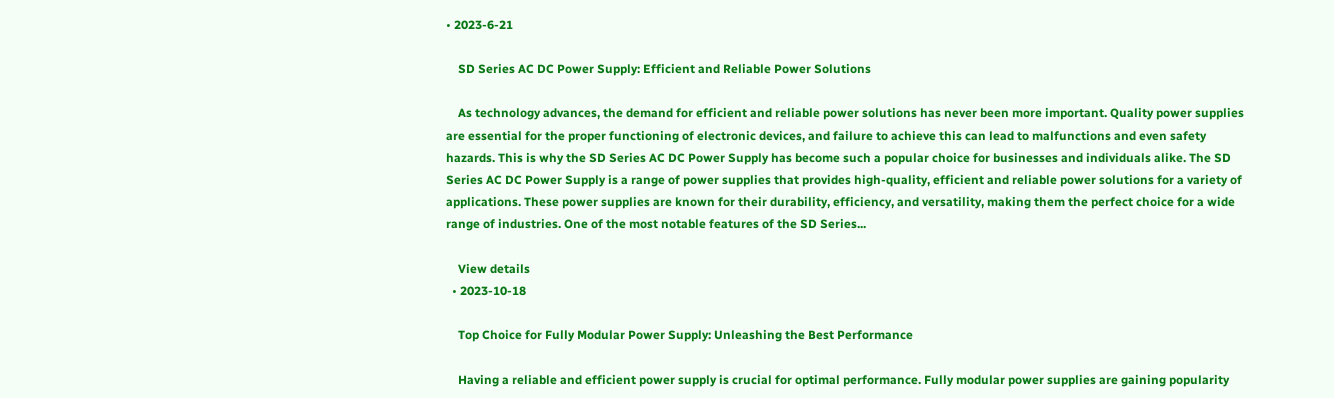• 2023-6-21

    SD Series AC DC Power Supply: Efficient and Reliable Power Solutions

    As technology advances, the demand for efficient and reliable power solutions has never been more important. Quality power supplies are essential for the proper functioning of electronic devices, and failure to achieve this can lead to malfunctions and even safety hazards. This is why the SD Series AC DC Power Supply has become such a popular choice for businesses and individuals alike. The SD Series AC DC Power Supply is a range of power supplies that provides high-quality, efficient and reliable power solutions for a variety of applications. These power supplies are known for their durability, efficiency, and versatility, making them the perfect choice for a wide range of industries. One of the most notable features of the SD Series...

    View details
  • 2023-10-18

    Top Choice for Fully Modular Power Supply: Unleashing the Best Performance

    Having a reliable and efficient power supply is crucial for optimal performance. Fully modular power supplies are gaining popularity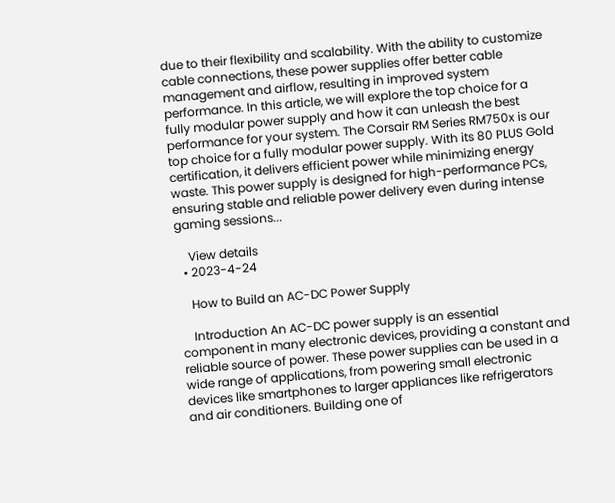due to their flexibility and scalability. With the ability to customize cable connections, these power supplies offer better cable management and airflow, resulting in improved system performance. In this article, we will explore the top choice for a fully modular power supply and how it can unleash the best performance for your system. The Corsair RM Series RM750x is our top choice for a fully modular power supply. With its 80 PLUS Gold certification, it delivers efficient power while minimizing energy waste. This power supply is designed for high-performance PCs, ensuring stable and reliable power delivery even during intense gaming sessions...

    View details
  • 2023-4-24

    How to Build an AC-DC Power Supply

    Introduction An AC-DC power supply is an essential component in many electronic devices, providing a constant and reliable source of power. These power supplies can be used in a wide range of applications, from powering small electronic devices like smartphones to larger appliances like refrigerators and air conditioners. Building one of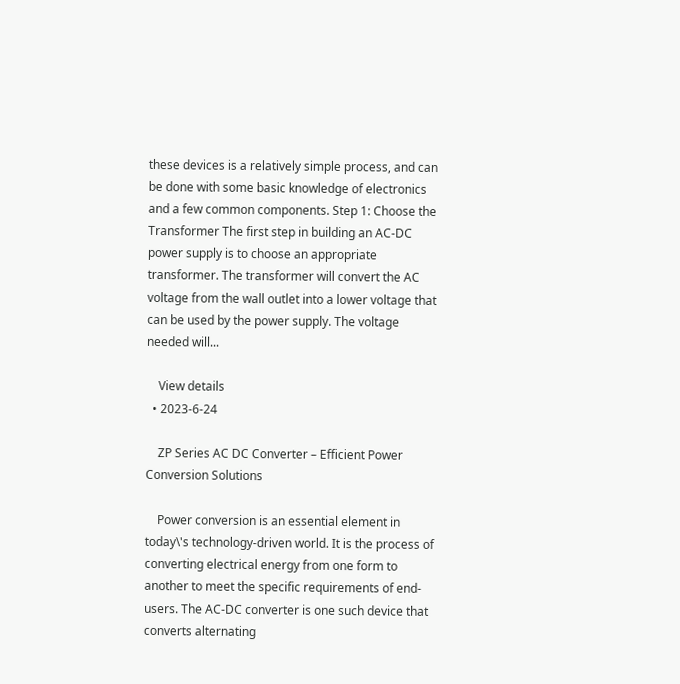these devices is a relatively simple process, and can be done with some basic knowledge of electronics and a few common components. Step 1: Choose the Transformer The first step in building an AC-DC power supply is to choose an appropriate transformer. The transformer will convert the AC voltage from the wall outlet into a lower voltage that can be used by the power supply. The voltage needed will...

    View details
  • 2023-6-24

    ZP Series AC DC Converter – Efficient Power Conversion Solutions

    Power conversion is an essential element in today\'s technology-driven world. It is the process of converting electrical energy from one form to another to meet the specific requirements of end-users. The AC-DC converter is one such device that converts alternating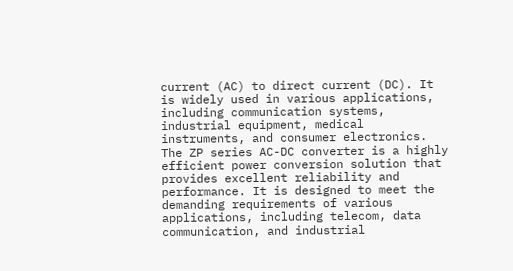current (AC) to direct current (DC). It is widely used in various applications, including communication systems, industrial equipment, medical instruments, and consumer electronics. The ZP series AC-DC converter is a highly efficient power conversion solution that provides excellent reliability and performance. It is designed to meet the demanding requirements of various applications, including telecom, data communication, and industrial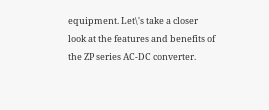equipment. Let\'s take a closer look at the features and benefits of the ZP series AC-DC converter.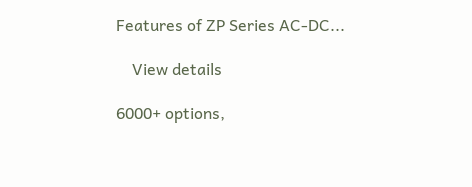Features of ZP Series AC-DC...

    View details

6000+ options,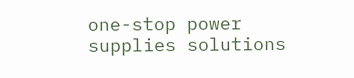one-stop power supplies solutions